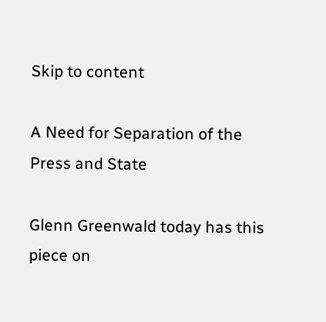Skip to content

A Need for Separation of the Press and State

Glenn Greenwald today has this piece on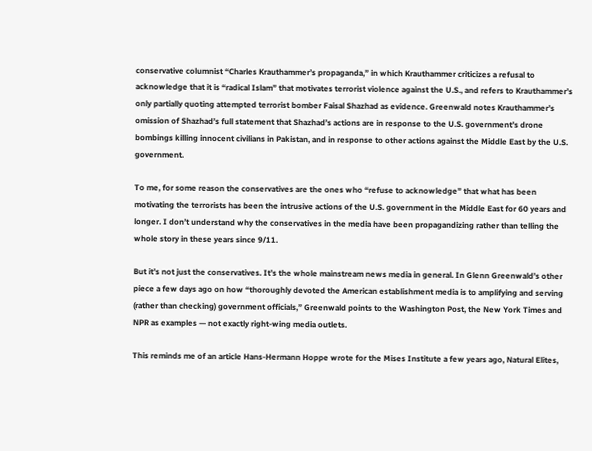conservative columnist “Charles Krauthammer’s propaganda,” in which Krauthammer criticizes a refusal to acknowledge that it is “radical Islam” that motivates terrorist violence against the U.S., and refers to Krauthammer’s only partially quoting attempted terrorist bomber Faisal Shazhad as evidence. Greenwald notes Krauthammer’s omission of Shazhad’s full statement that Shazhad’s actions are in response to the U.S. government’s drone bombings killing innocent civilians in Pakistan, and in response to other actions against the Middle East by the U.S. government.

To me, for some reason the conservatives are the ones who “refuse to acknowledge” that what has been motivating the terrorists has been the intrusive actions of the U.S. government in the Middle East for 60 years and longer. I don’t understand why the conservatives in the media have been propagandizing rather than telling the whole story in these years since 9/11.

But it’s not just the conservatives. It’s the whole mainstream news media in general. In Glenn Greenwald’s other piece a few days ago on how “thoroughly devoted the American establishment media is to amplifying and serving (rather than checking) government officials,” Greenwald points to the Washington Post, the New York Times and NPR as examples — not exactly right-wing media outlets.

This reminds me of an article Hans-Hermann Hoppe wrote for the Mises Institute a few years ago, Natural Elites,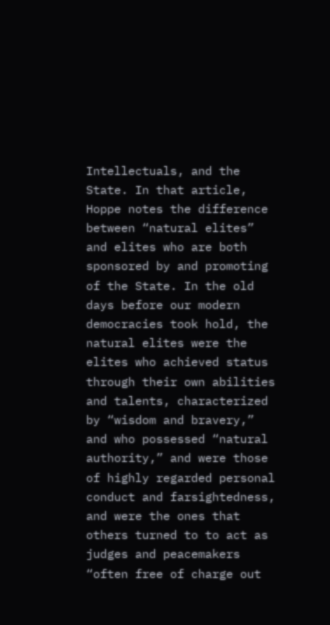Intellectuals, and the State. In that article, Hoppe notes the difference between “natural elites” and elites who are both sponsored by and promoting of the State. In the old days before our modern democracies took hold, the natural elites were the elites who achieved status through their own abilities and talents, characterized by “wisdom and bravery,” and who possessed “natural authority,” and were those of highly regarded personal conduct and farsightedness, and were the ones that others turned to to act as judges and peacemakers “often free of charge out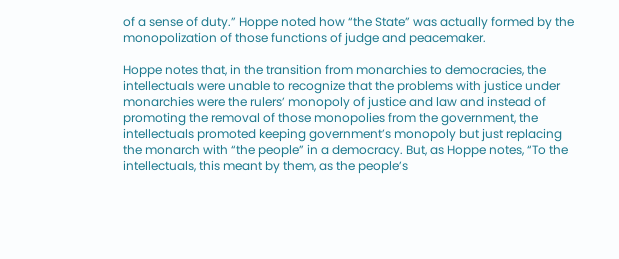of a sense of duty.” Hoppe noted how “the State” was actually formed by the monopolization of those functions of judge and peacemaker.

Hoppe notes that, in the transition from monarchies to democracies, the intellectuals were unable to recognize that the problems with justice under monarchies were the rulers’ monopoly of justice and law and instead of promoting the removal of those monopolies from the government, the intellectuals promoted keeping government’s monopoly but just replacing the monarch with “the people” in a democracy. But, as Hoppe notes, “To the intellectuals, this meant by them, as the people’s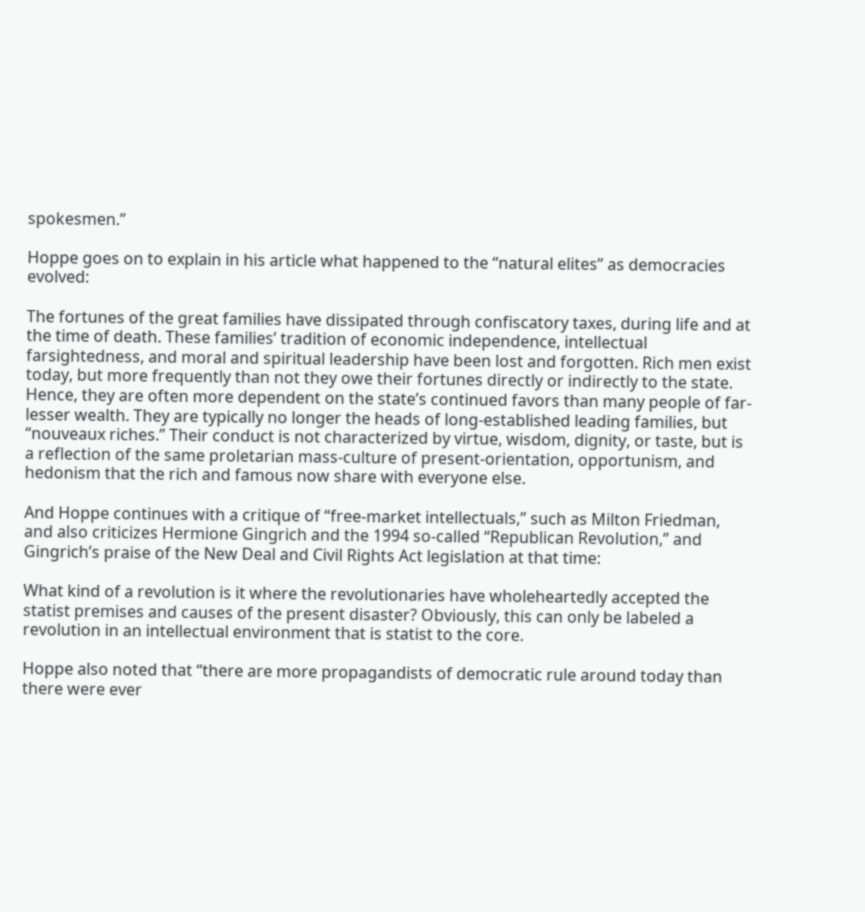spokesmen.”

Hoppe goes on to explain in his article what happened to the “natural elites” as democracies evolved:

The fortunes of the great families have dissipated through confiscatory taxes, during life and at the time of death. These families’ tradition of economic independence, intellectual farsightedness, and moral and spiritual leadership have been lost and forgotten. Rich men exist today, but more frequently than not they owe their fortunes directly or indirectly to the state. Hence, they are often more dependent on the state’s continued favors than many people of far-lesser wealth. They are typically no longer the heads of long-established leading families, but “nouveaux riches.” Their conduct is not characterized by virtue, wisdom, dignity, or taste, but is a reflection of the same proletarian mass-culture of present-orientation, opportunism, and hedonism that the rich and famous now share with everyone else.

And Hoppe continues with a critique of “free-market intellectuals,” such as Milton Friedman, and also criticizes Hermione Gingrich and the 1994 so-called “Republican Revolution,” and Gingrich’s praise of the New Deal and Civil Rights Act legislation at that time:

What kind of a revolution is it where the revolutionaries have wholeheartedly accepted the statist premises and causes of the present disaster? Obviously, this can only be labeled a revolution in an intellectual environment that is statist to the core.

Hoppe also noted that “there are more propagandists of democratic rule around today than there were ever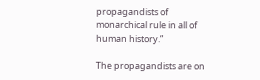propagandists of monarchical rule in all of human history.”

The propagandists are on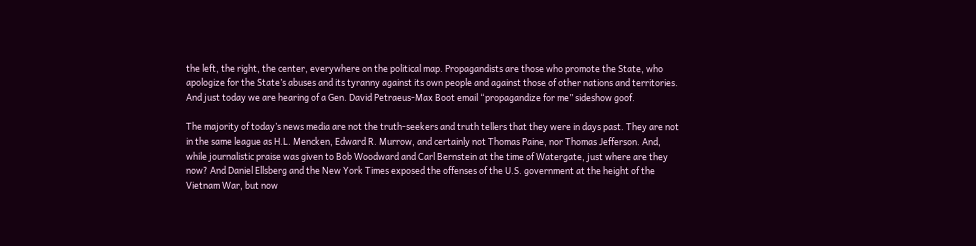the left, the right, the center, everywhere on the political map. Propagandists are those who promote the State, who apologize for the State’s abuses and its tyranny against its own people and against those of other nations and territories. And just today we are hearing of a Gen. David Petraeus-Max Boot email “propagandize for me” sideshow goof.

The majority of today’s news media are not the truth-seekers and truth tellers that they were in days past. They are not in the same league as H.L. Mencken, Edward R. Murrow, and certainly not Thomas Paine, nor Thomas Jefferson. And, while journalistic praise was given to Bob Woodward and Carl Bernstein at the time of Watergate, just where are they now? And Daniel Ellsberg and the New York Times exposed the offenses of the U.S. government at the height of the Vietnam War, but now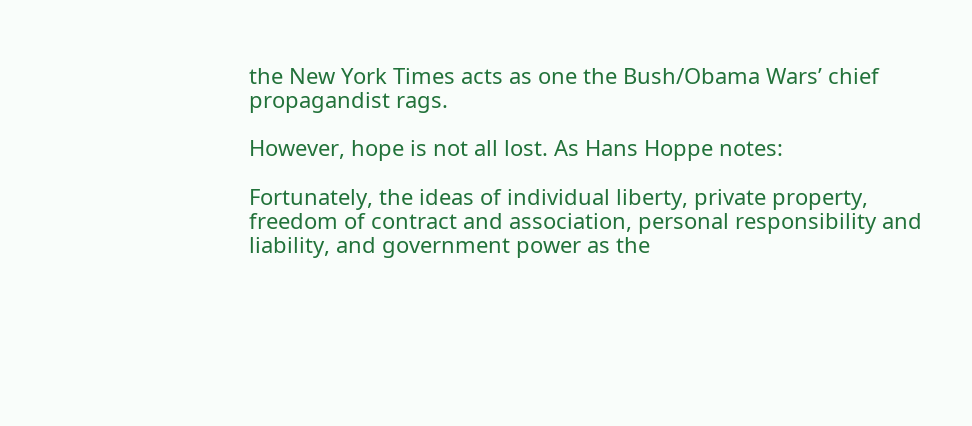the New York Times acts as one the Bush/Obama Wars’ chief propagandist rags.

However, hope is not all lost. As Hans Hoppe notes:

Fortunately, the ideas of individual liberty, private property, freedom of contract and association, personal responsibility and liability, and government power as the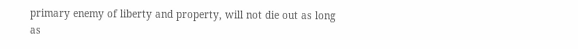primary enemy of liberty and property, will not die out as long as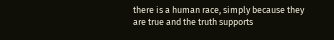there is a human race, simply because they are true and the truth supports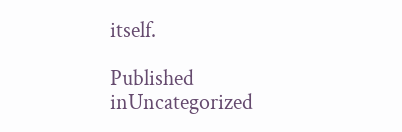itself.

Published inUncategorized